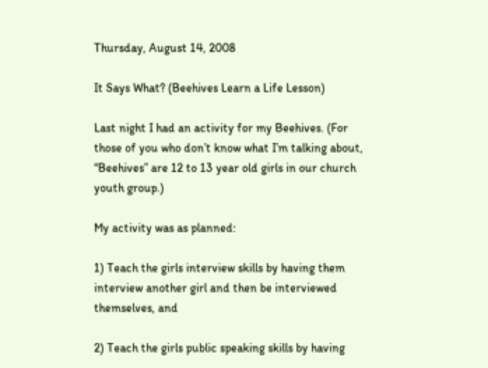Thursday, August 14, 2008

It Says What? (Beehives Learn a Life Lesson)

Last night I had an activity for my Beehives. (For those of you who don’t know what I’m talking about, “Beehives” are 12 to 13 year old girls in our church youth group.)

My activity was as planned:

1) Teach the girls interview skills by having them interview another girl and then be interviewed themselves, and

2) Teach the girls public speaking skills by having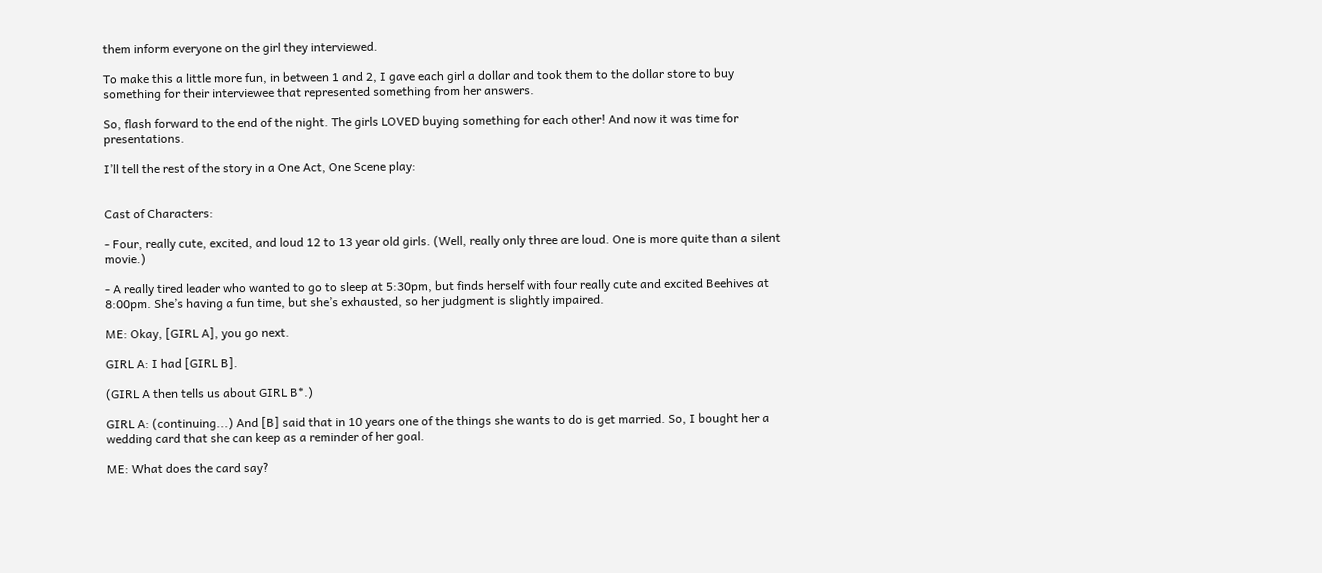them inform everyone on the girl they interviewed.

To make this a little more fun, in between 1 and 2, I gave each girl a dollar and took them to the dollar store to buy something for their interviewee that represented something from her answers.

So, flash forward to the end of the night. The girls LOVED buying something for each other! And now it was time for presentations.

I’ll tell the rest of the story in a One Act, One Scene play:


Cast of Characters:

- Four, really cute, excited, and loud 12 to 13 year old girls. (Well, really only three are loud. One is more quite than a silent movie.)

- A really tired leader who wanted to go to sleep at 5:30pm, but finds herself with four really cute and excited Beehives at 8:00pm. She’s having a fun time, but she’s exhausted, so her judgment is slightly impaired.

ME: Okay, [GIRL A], you go next.

GIRL A: I had [GIRL B].

(GIRL A then tells us about GIRL B*.)

GIRL A: (continuing...) And [B] said that in 10 years one of the things she wants to do is get married. So, I bought her a wedding card that she can keep as a reminder of her goal.

ME: What does the card say?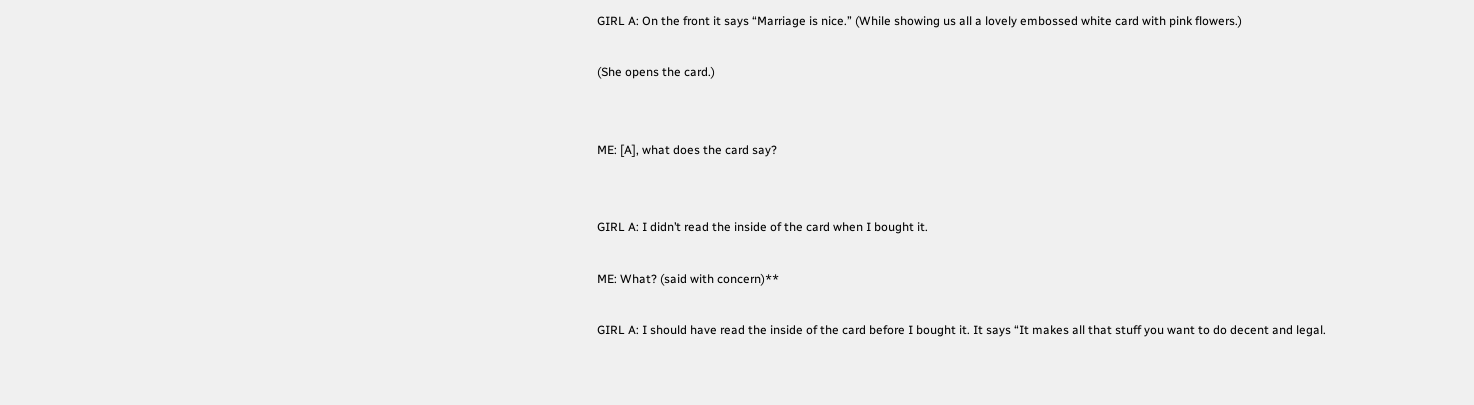GIRL A: On the front it says “Marriage is nice.” (While showing us all a lovely embossed white card with pink flowers.)

(She opens the card.)


ME: [A], what does the card say?


GIRL A: I didn’t read the inside of the card when I bought it.

ME: What? (said with concern)**

GIRL A: I should have read the inside of the card before I bought it. It says “It makes all that stuff you want to do decent and legal.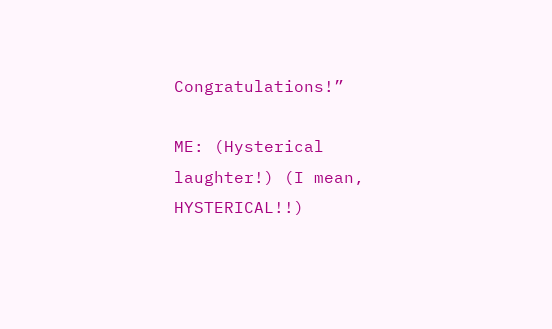Congratulations!”

ME: (Hysterical laughter!) (I mean, HYSTERICAL!!)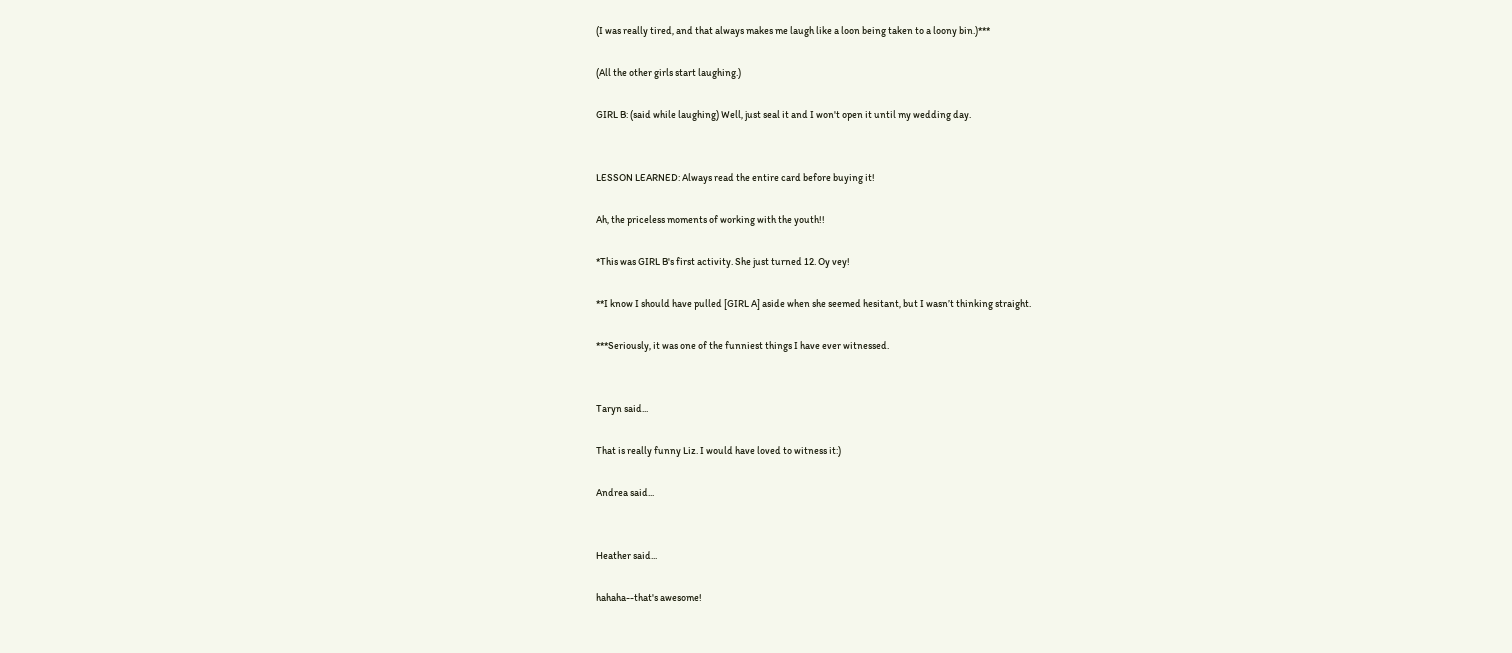(I was really tired, and that always makes me laugh like a loon being taken to a loony bin.)***

(All the other girls start laughing.)

GIRL B: (said while laughing) Well, just seal it and I won't open it until my wedding day.


LESSON LEARNED: Always read the entire card before buying it!

Ah, the priceless moments of working with the youth!!

*This was GIRL B's first activity. She just turned 12. Oy vey!

**I know I should have pulled [GIRL A] aside when she seemed hesitant, but I wasn’t thinking straight.

***Seriously, it was one of the funniest things I have ever witnessed.


Taryn said...

That is really funny Liz. I would have loved to witness it:)

Andrea said...


Heather said...

hahaha--that's awesome!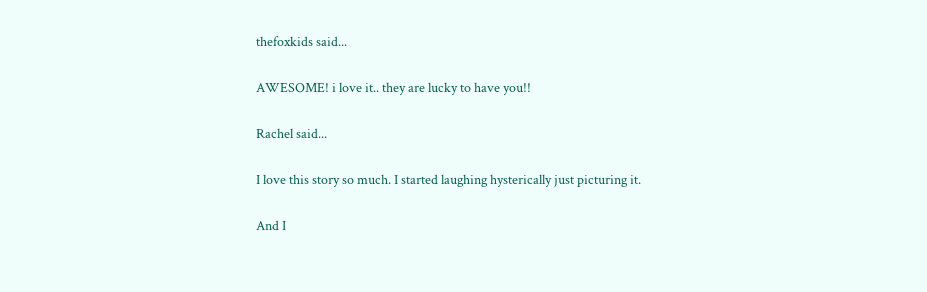thefoxkids said...

AWESOME! i love it.. they are lucky to have you!!

Rachel said...

I love this story so much. I started laughing hysterically just picturing it.

And I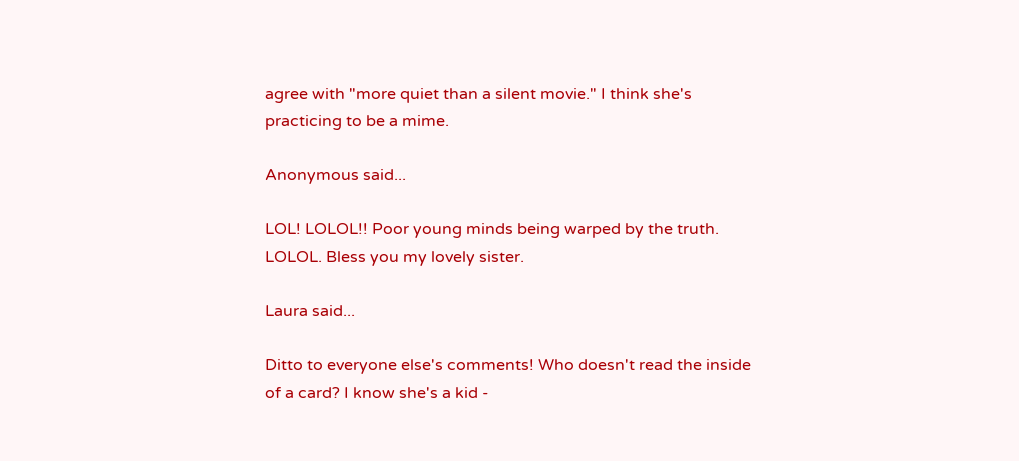agree with "more quiet than a silent movie." I think she's practicing to be a mime.

Anonymous said...

LOL! LOLOL!! Poor young minds being warped by the truth. LOLOL. Bless you my lovely sister.

Laura said...

Ditto to everyone else's comments! Who doesn't read the inside of a card? I know she's a kid -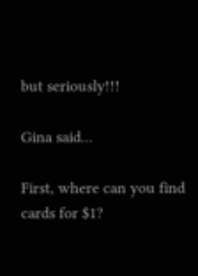but seriously!!!

Gina said...

First, where can you find cards for $1?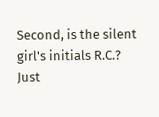Second, is the silent girl's initials R.C.? Just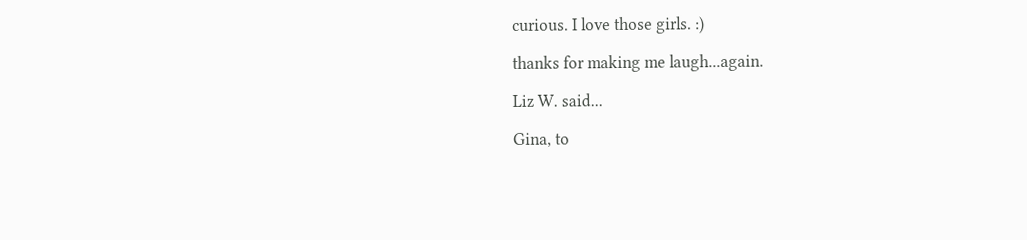curious. I love those girls. :)

thanks for making me laugh...again.

Liz W. said...

Gina, to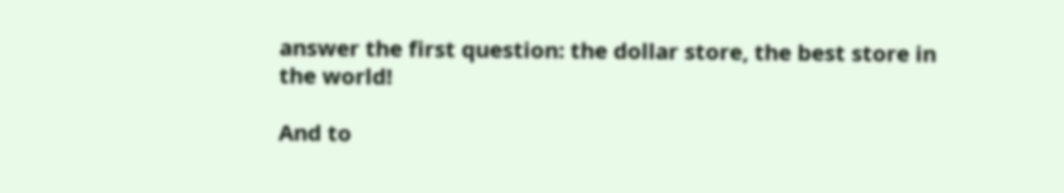answer the first question: the dollar store, the best store in the world!

And to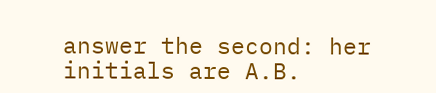answer the second: her initials are A.B.